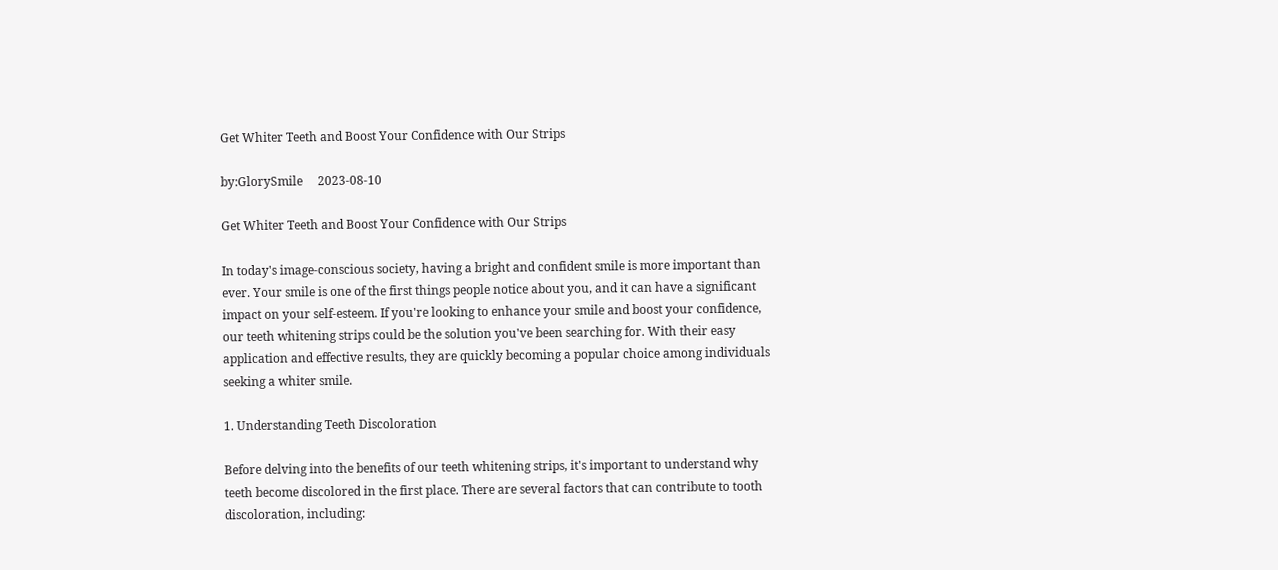Get Whiter Teeth and Boost Your Confidence with Our Strips

by:GlorySmile     2023-08-10

Get Whiter Teeth and Boost Your Confidence with Our Strips

In today's image-conscious society, having a bright and confident smile is more important than ever. Your smile is one of the first things people notice about you, and it can have a significant impact on your self-esteem. If you're looking to enhance your smile and boost your confidence, our teeth whitening strips could be the solution you've been searching for. With their easy application and effective results, they are quickly becoming a popular choice among individuals seeking a whiter smile.

1. Understanding Teeth Discoloration

Before delving into the benefits of our teeth whitening strips, it's important to understand why teeth become discolored in the first place. There are several factors that can contribute to tooth discoloration, including: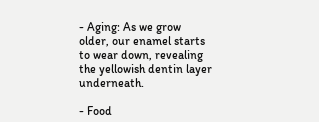- Aging: As we grow older, our enamel starts to wear down, revealing the yellowish dentin layer underneath.

- Food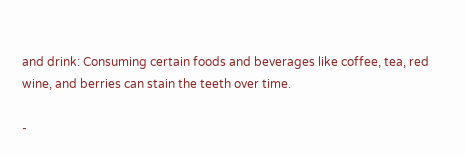and drink: Consuming certain foods and beverages like coffee, tea, red wine, and berries can stain the teeth over time.

-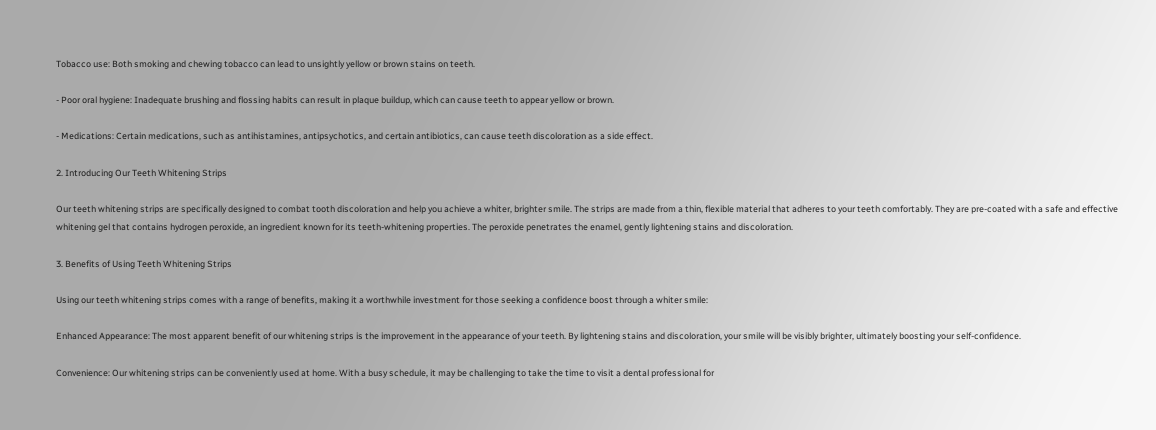Tobacco use: Both smoking and chewing tobacco can lead to unsightly yellow or brown stains on teeth.

- Poor oral hygiene: Inadequate brushing and flossing habits can result in plaque buildup, which can cause teeth to appear yellow or brown.

- Medications: Certain medications, such as antihistamines, antipsychotics, and certain antibiotics, can cause teeth discoloration as a side effect.

2. Introducing Our Teeth Whitening Strips

Our teeth whitening strips are specifically designed to combat tooth discoloration and help you achieve a whiter, brighter smile. The strips are made from a thin, flexible material that adheres to your teeth comfortably. They are pre-coated with a safe and effective whitening gel that contains hydrogen peroxide, an ingredient known for its teeth-whitening properties. The peroxide penetrates the enamel, gently lightening stains and discoloration.

3. Benefits of Using Teeth Whitening Strips

Using our teeth whitening strips comes with a range of benefits, making it a worthwhile investment for those seeking a confidence boost through a whiter smile:

Enhanced Appearance: The most apparent benefit of our whitening strips is the improvement in the appearance of your teeth. By lightening stains and discoloration, your smile will be visibly brighter, ultimately boosting your self-confidence.

Convenience: Our whitening strips can be conveniently used at home. With a busy schedule, it may be challenging to take the time to visit a dental professional for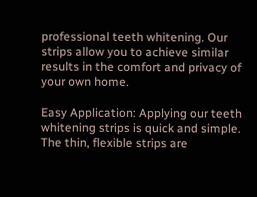professional teeth whitening. Our strips allow you to achieve similar results in the comfort and privacy of your own home.

Easy Application: Applying our teeth whitening strips is quick and simple. The thin, flexible strips are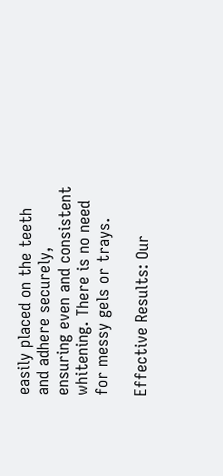easily placed on the teeth and adhere securely, ensuring even and consistent whitening. There is no need for messy gels or trays.

Effective Results: Our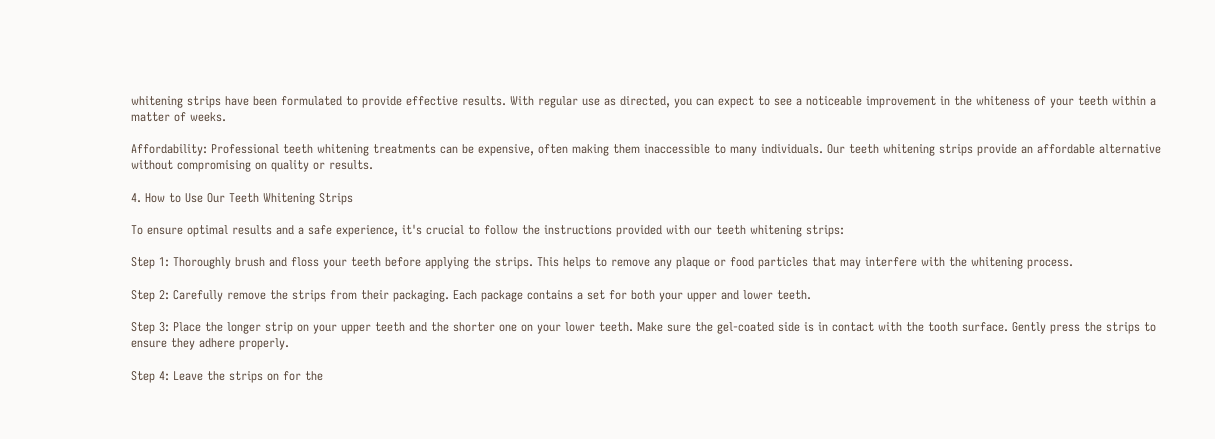whitening strips have been formulated to provide effective results. With regular use as directed, you can expect to see a noticeable improvement in the whiteness of your teeth within a matter of weeks.

Affordability: Professional teeth whitening treatments can be expensive, often making them inaccessible to many individuals. Our teeth whitening strips provide an affordable alternative without compromising on quality or results.

4. How to Use Our Teeth Whitening Strips

To ensure optimal results and a safe experience, it's crucial to follow the instructions provided with our teeth whitening strips:

Step 1: Thoroughly brush and floss your teeth before applying the strips. This helps to remove any plaque or food particles that may interfere with the whitening process.

Step 2: Carefully remove the strips from their packaging. Each package contains a set for both your upper and lower teeth.

Step 3: Place the longer strip on your upper teeth and the shorter one on your lower teeth. Make sure the gel-coated side is in contact with the tooth surface. Gently press the strips to ensure they adhere properly.

Step 4: Leave the strips on for the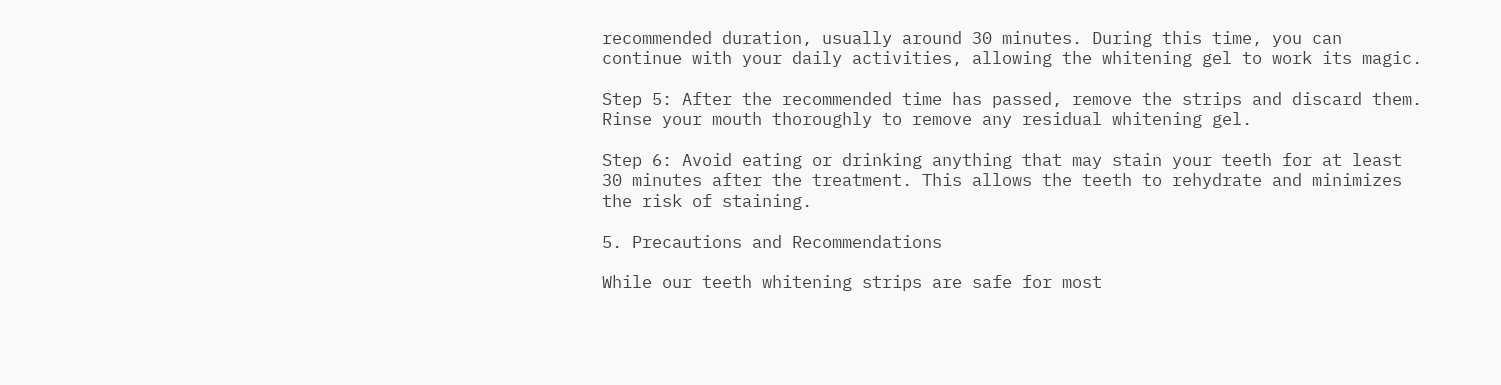recommended duration, usually around 30 minutes. During this time, you can continue with your daily activities, allowing the whitening gel to work its magic.

Step 5: After the recommended time has passed, remove the strips and discard them. Rinse your mouth thoroughly to remove any residual whitening gel.

Step 6: Avoid eating or drinking anything that may stain your teeth for at least 30 minutes after the treatment. This allows the teeth to rehydrate and minimizes the risk of staining.

5. Precautions and Recommendations

While our teeth whitening strips are safe for most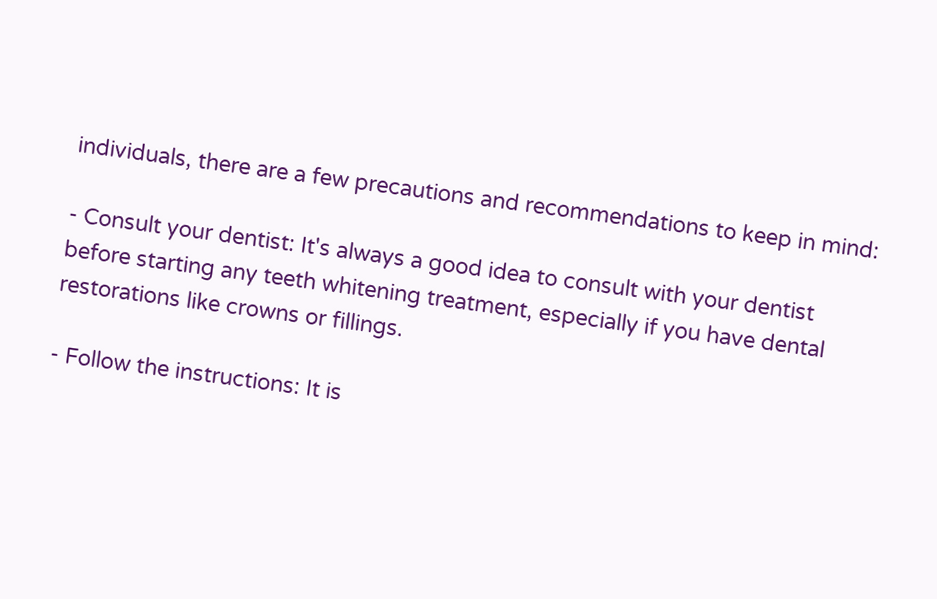individuals, there are a few precautions and recommendations to keep in mind:

- Consult your dentist: It's always a good idea to consult with your dentist before starting any teeth whitening treatment, especially if you have dental restorations like crowns or fillings.

- Follow the instructions: It is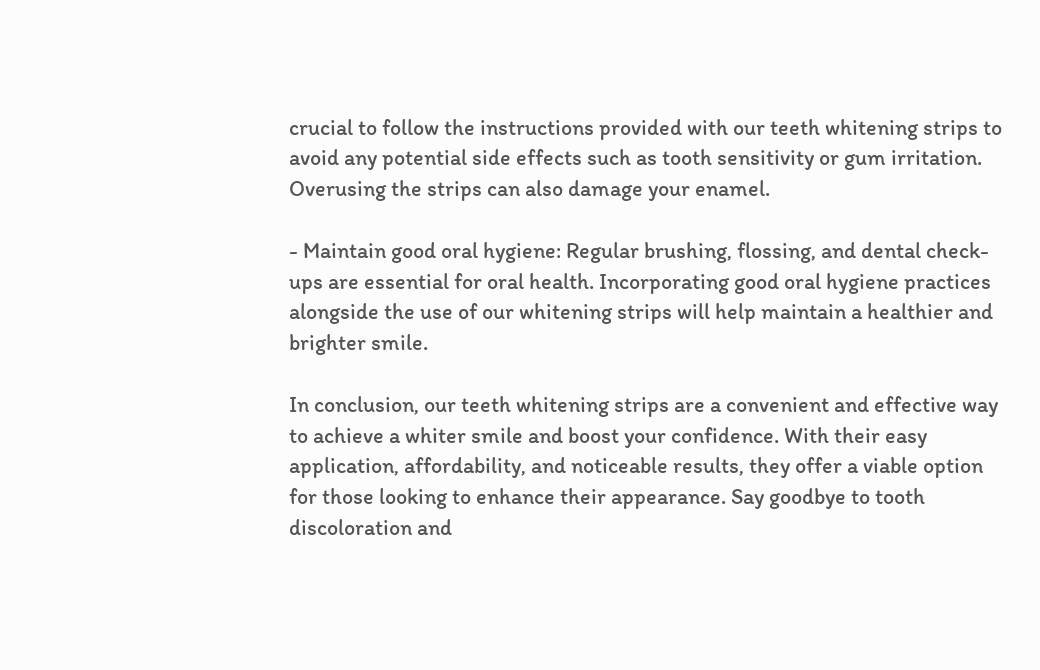crucial to follow the instructions provided with our teeth whitening strips to avoid any potential side effects such as tooth sensitivity or gum irritation. Overusing the strips can also damage your enamel.

- Maintain good oral hygiene: Regular brushing, flossing, and dental check-ups are essential for oral health. Incorporating good oral hygiene practices alongside the use of our whitening strips will help maintain a healthier and brighter smile.

In conclusion, our teeth whitening strips are a convenient and effective way to achieve a whiter smile and boost your confidence. With their easy application, affordability, and noticeable results, they offer a viable option for those looking to enhance their appearance. Say goodbye to tooth discoloration and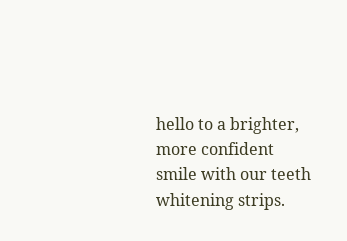hello to a brighter, more confident smile with our teeth whitening strips.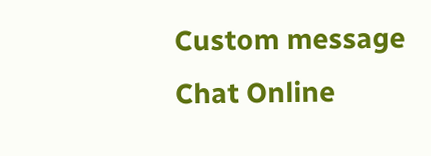Custom message
Chat Online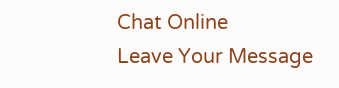Chat Online
Leave Your Message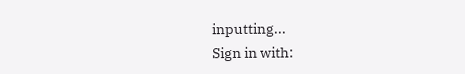inputting...
Sign in with: